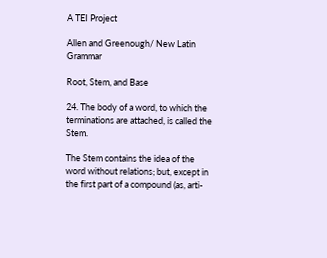A TEI Project

Allen and Greenough/ New Latin Grammar

Root, Stem, and Base

24. The body of a word, to which the terminations are attached, is called the Stem.

The Stem contains the idea of the word without relations; but, except in the first part of a compound (as, arti-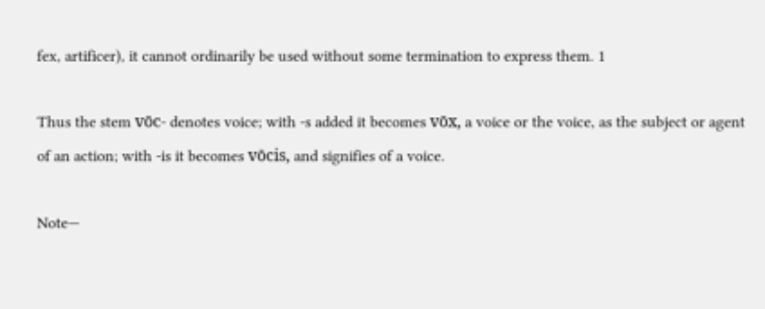fex, artificer), it cannot ordinarily be used without some termination to express them. 1

Thus the stem vōc- denotes voice; with -s added it becomes vōx, a voice or the voice, as the subject or agent of an action; with -is it becomes vōcis, and signifies of a voice.

Note—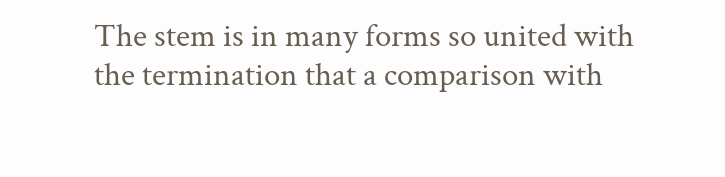The stem is in many forms so united with the termination that a comparison with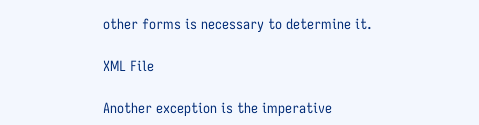other forms is necessary to determine it.

XML File

Another exception is the imperative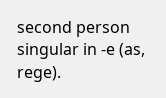second person singular in -e (as, rege).